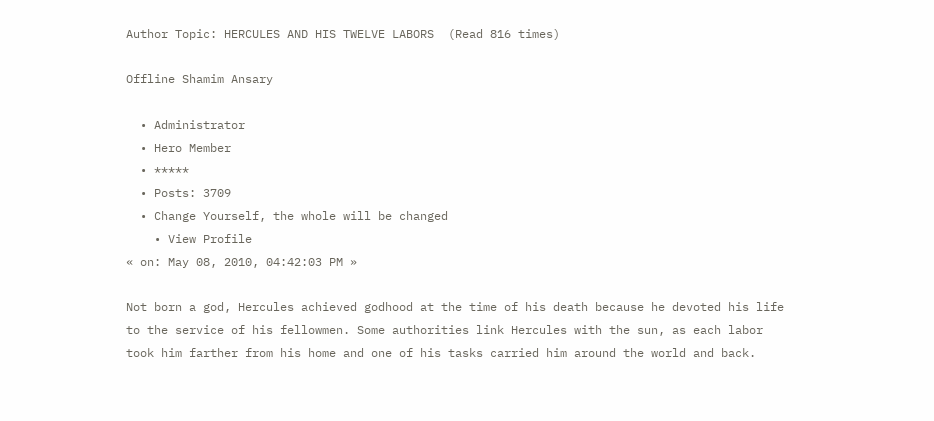Author Topic: HERCULES AND HIS TWELVE LABORS  (Read 816 times)

Offline Shamim Ansary

  • Administrator
  • Hero Member
  • *****
  • Posts: 3709
  • Change Yourself, the whole will be changed
    • View Profile
« on: May 08, 2010, 04:42:03 PM »

Not born a god, Hercules achieved godhood at the time of his death because he devoted his life to the service of his fellowmen. Some authorities link Hercules with the sun, as each labor took him farther from his home and one of his tasks carried him around the world and back.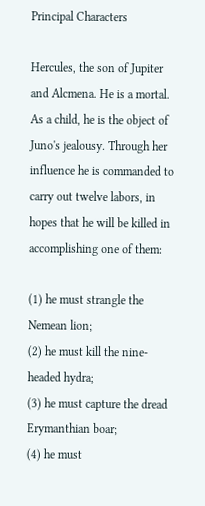Principal Characters

Hercules, the son of Jupiter and Alcmena. He is a mortal. As a child, he is the object of Juno's jealousy. Through her influence he is commanded to carry out twelve labors, in hopes that he will be killed in accomplishing one of them:

(1) he must strangle the Nemean lion;
(2) he must kill the nine-headed hydra;
(3) he must capture the dread Erymanthian boar;
(4) he must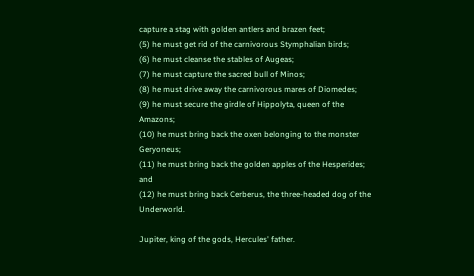capture a stag with golden antlers and brazen feet;
(5) he must get rid of the carnivorous Stymphalian birds;
(6) he must cleanse the stables of Augeas;
(7) he must capture the sacred bull of Minos;
(8) he must drive away the carnivorous mares of Diomedes;
(9) he must secure the girdle of Hippolyta, queen of the Amazons;
(10) he must bring back the oxen belonging to the monster Geryoneus;
(11) he must bring back the golden apples of the Hesperides; and
(12) he must bring back Cerberus, the three-headed dog of the Underworld.

Jupiter, king of the gods, Hercules' father.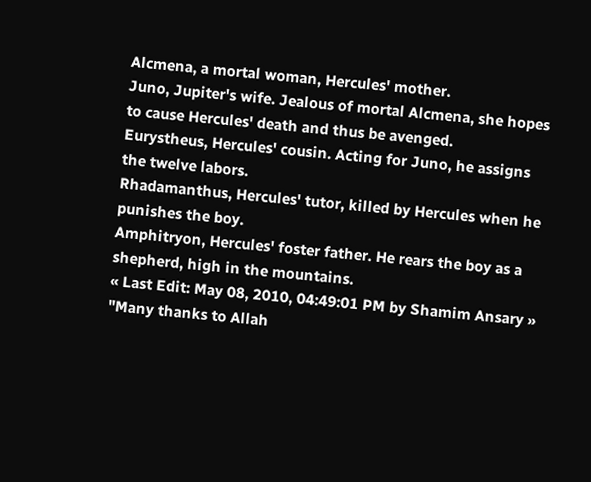Alcmena, a mortal woman, Hercules' mother.
Juno, Jupiter's wife. Jealous of mortal Alcmena, she hopes to cause Hercules' death and thus be avenged.
Eurystheus, Hercules' cousin. Acting for Juno, he assigns the twelve labors.
Rhadamanthus, Hercules' tutor, killed by Hercules when he punishes the boy.
Amphitryon, Hercules' foster father. He rears the boy as a shepherd, high in the mountains.
« Last Edit: May 08, 2010, 04:49:01 PM by Shamim Ansary »
"Many thanks to Allah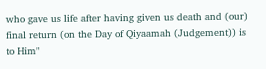who gave us life after having given us death and (our) final return (on the Day of Qiyaamah (Judgement)) is to Him"